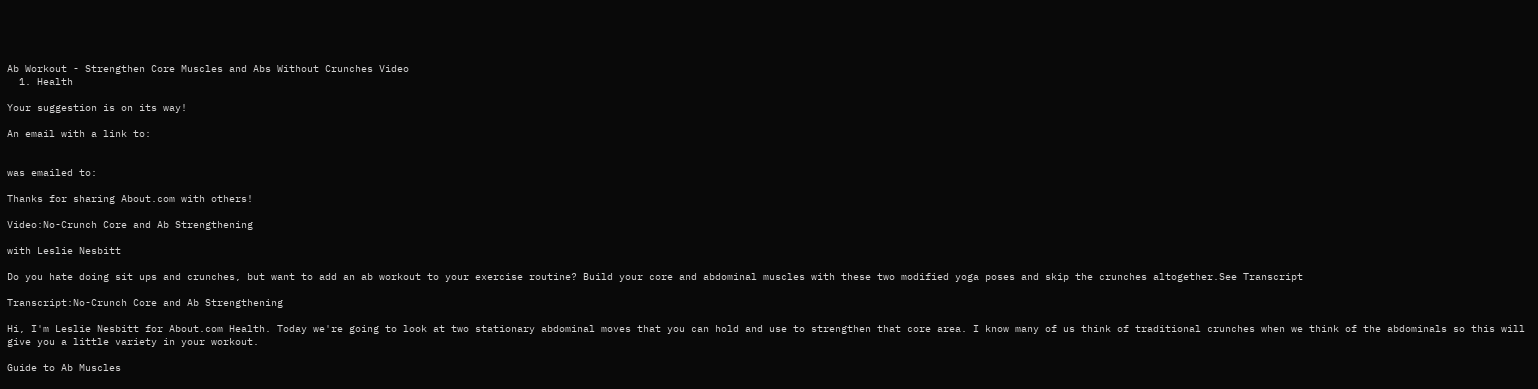Ab Workout - Strengthen Core Muscles and Abs Without Crunches Video
  1. Health

Your suggestion is on its way!

An email with a link to:


was emailed to:

Thanks for sharing About.com with others!

Video:No-Crunch Core and Ab Strengthening

with Leslie Nesbitt

Do you hate doing sit ups and crunches, but want to add an ab workout to your exercise routine? Build your core and abdominal muscles with these two modified yoga poses and skip the crunches altogether.See Transcript

Transcript:No-Crunch Core and Ab Strengthening

Hi, I'm Leslie Nesbitt for About.com Health. Today we're going to look at two stationary abdominal moves that you can hold and use to strengthen that core area. I know many of us think of traditional crunches when we think of the abdominals so this will give you a little variety in your workout.

Guide to Ab Muscles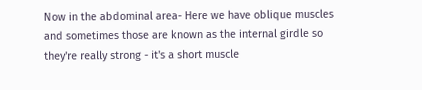Now in the abdominal area- Here we have oblique muscles and sometimes those are known as the internal girdle so they're really strong - it's a short muscle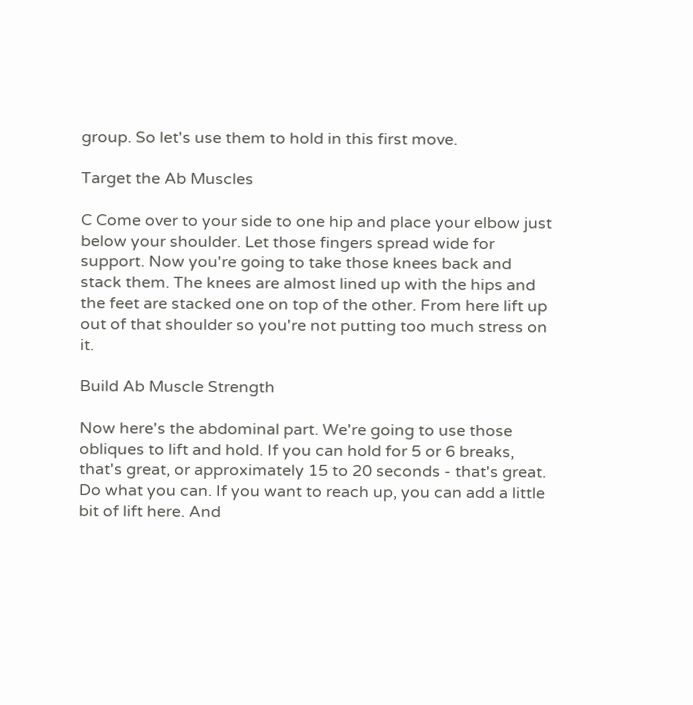group. So let's use them to hold in this first move.

Target the Ab Muscles

C Come over to your side to one hip and place your elbow just below your shoulder. Let those fingers spread wide for support. Now you're going to take those knees back and stack them. The knees are almost lined up with the hips and the feet are stacked one on top of the other. From here lift up out of that shoulder so you're not putting too much stress on it.

Build Ab Muscle Strength

Now here's the abdominal part. We're going to use those obliques to lift and hold. If you can hold for 5 or 6 breaks, that's great, or approximately 15 to 20 seconds - that's great. Do what you can. If you want to reach up, you can add a little bit of lift here. And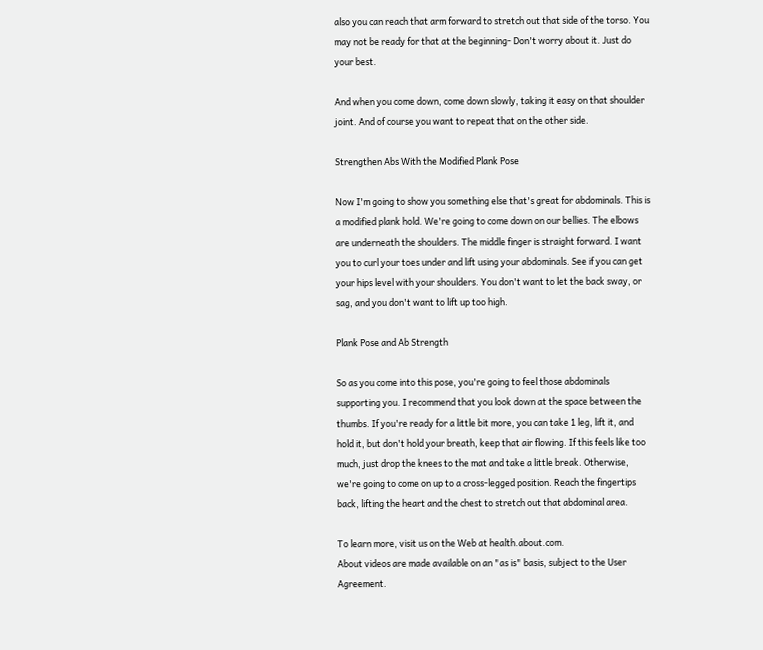also you can reach that arm forward to stretch out that side of the torso. You may not be ready for that at the beginning- Don't worry about it. Just do your best.

And when you come down, come down slowly, taking it easy on that shoulder joint. And of course you want to repeat that on the other side.

Strengthen Abs With the Modified Plank Pose

Now I'm going to show you something else that's great for abdominals. This is a modified plank hold. We're going to come down on our bellies. The elbows are underneath the shoulders. The middle finger is straight forward. I want you to curl your toes under and lift using your abdominals. See if you can get your hips level with your shoulders. You don't want to let the back sway, or sag, and you don't want to lift up too high.

Plank Pose and Ab Strength

So as you come into this pose, you're going to feel those abdominals supporting you. I recommend that you look down at the space between the thumbs. If you're ready for a little bit more, you can take 1 leg, lift it, and hold it, but don't hold your breath, keep that air flowing. If this feels like too much, just drop the knees to the mat and take a little break. Otherwise, we're going to come on up to a cross-legged position. Reach the fingertips back, lifting the heart and the chest to stretch out that abdominal area.

To learn more, visit us on the Web at health.about.com.
About videos are made available on an "as is" basis, subject to the User Agreement.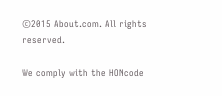©2015 About.com. All rights reserved.

We comply with the HONcode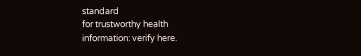standard
for trustworthy health
information: verify here.